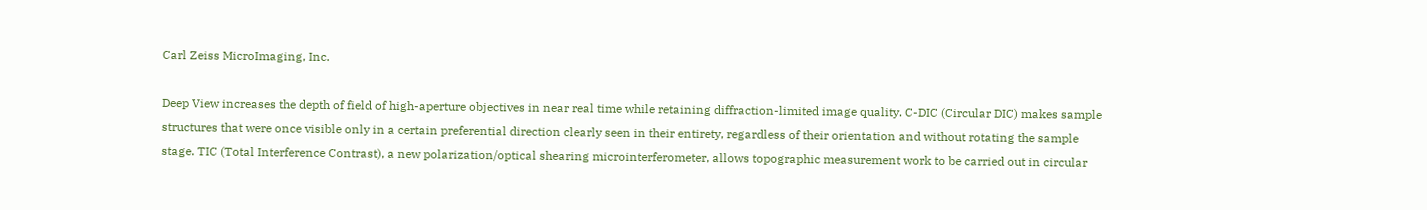Carl Zeiss MicroImaging, Inc.

Deep View increases the depth of field of high-aperture objectives in near real time while retaining diffraction-limited image quality. C-DIC (Circular DIC) makes sample structures that were once visible only in a certain preferential direction clearly seen in their entirety, regardless of their orientation and without rotating the sample stage. TIC (Total Interference Contrast), a new polarization/optical shearing microinterferometer, allows topographic measurement work to be carried out in circular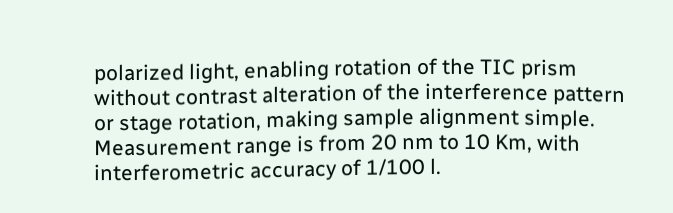polarized light, enabling rotation of the TIC prism without contrast alteration of the interference pattern or stage rotation, making sample alignment simple. Measurement range is from 20 nm to 10 Km, with interferometric accuracy of 1/100 l.